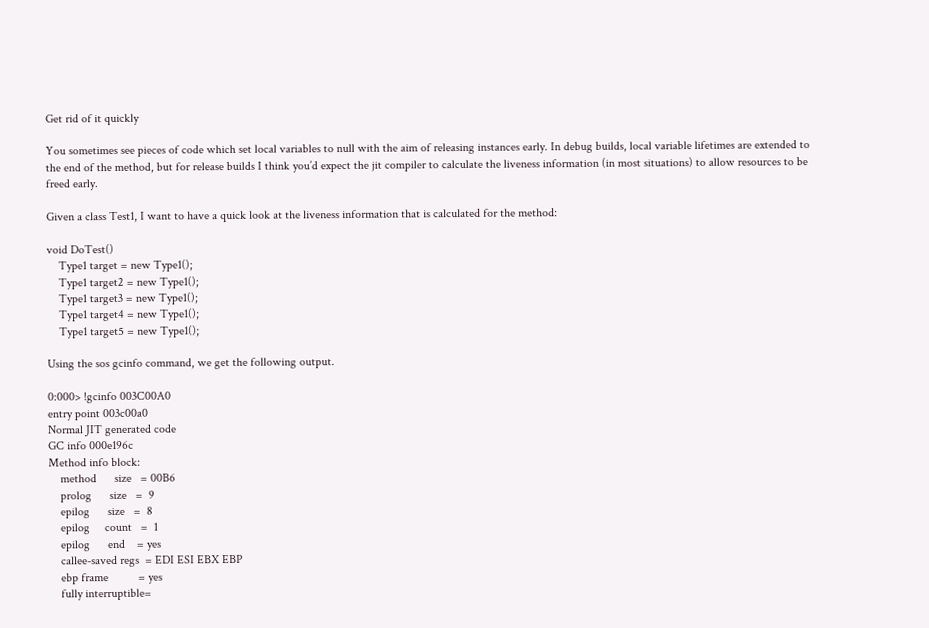Get rid of it quickly

You sometimes see pieces of code which set local variables to null with the aim of releasing instances early. In debug builds, local variable lifetimes are extended to the end of the method, but for release builds I think you’d expect the jit compiler to calculate the liveness information (in most situations) to allow resources to be freed early.

Given a class Test1, I want to have a quick look at the liveness information that is calculated for the method:

void DoTest()
    Type1 target = new Type1();
    Type1 target2 = new Type1();
    Type1 target3 = new Type1();
    Type1 target4 = new Type1();
    Type1 target5 = new Type1();

Using the sos gcinfo command, we get the following output.

0:000> !gcinfo 003C00A0
entry point 003c00a0
Normal JIT generated code
GC info 000e196c
Method info block:
    method      size   = 00B6
    prolog      size   =  9
    epilog      size   =  8
    epilog     count   =  1
    epilog      end    = yes
    callee-saved regs  = EDI ESI EBX EBP
    ebp frame          = yes
    fully interruptible=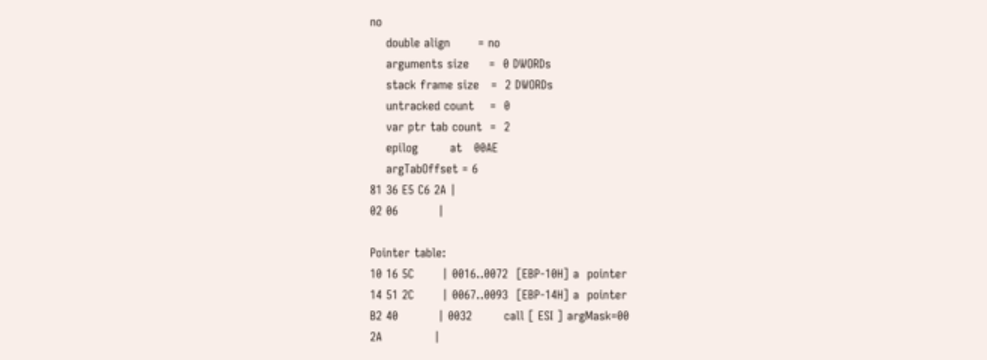no
    double align       = no
    arguments size     =  0 DWORDs
    stack frame size   =  2 DWORDs
    untracked count    =  0
    var ptr tab count  =  2
    epilog        at   00AE
    argTabOffset = 6
81 36 E5 C6 2A |
02 06          |

Pointer table:
10 16 5C       | 0016..0072  [EBP-10H] a  pointer
14 51 2C       | 0067..0093  [EBP-14H] a  pointer
B2 40          | 0032        call [ ESI ] argMask=00
2A             |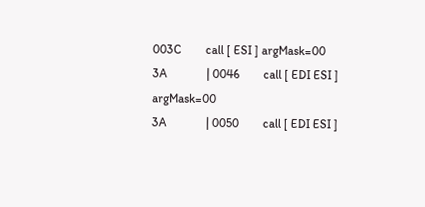003C        call [ ESI ] argMask=00
3A             | 0046        call [ EDI ESI ] argMask=00
3A             | 0050        call [ EDI ESI ]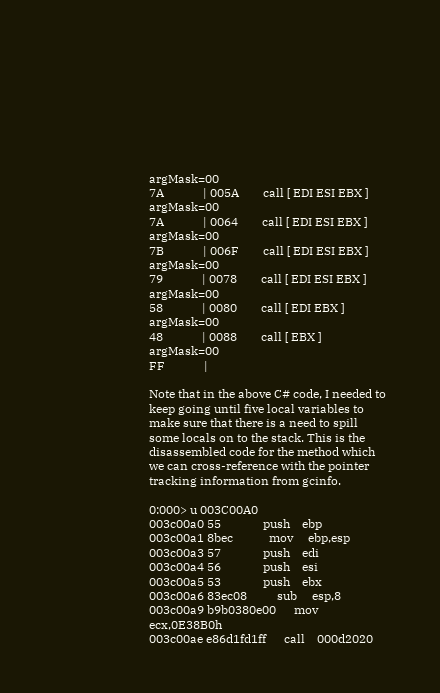argMask=00
7A             | 005A        call [ EDI ESI EBX ] argMask=00
7A             | 0064        call [ EDI ESI EBX ] argMask=00
7B             | 006F        call [ EDI ESI EBX ] argMask=00
79             | 0078        call [ EDI ESI EBX ] argMask=00
58             | 0080        call [ EDI EBX ] argMask=00
48             | 0088        call [ EBX ] argMask=00
FF             |

Note that in the above C# code, I needed to keep going until five local variables to make sure that there is a need to spill some locals on to the stack. This is the disassembled code for the method which we can cross-reference with the pointer tracking information from gcinfo.

0:000> u 003C00A0
003c00a0 55              push    ebp
003c00a1 8bec            mov     ebp,esp
003c00a3 57              push    edi
003c00a4 56              push    esi
003c00a5 53              push    ebx
003c00a6 83ec08          sub     esp,8
003c00a9 b9b0380e00      mov     ecx,0E38B0h
003c00ae e86d1fd1ff      call    000d2020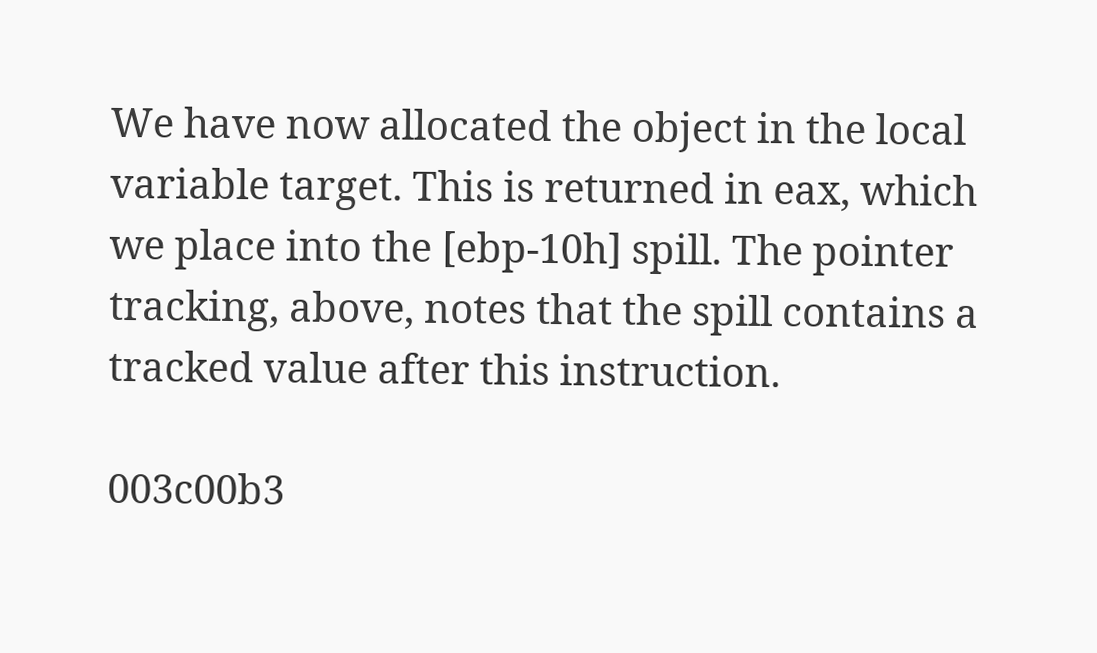We have now allocated the object in the local variable target. This is returned in eax, which we place into the [ebp-10h] spill. The pointer tracking, above, notes that the spill contains a tracked value after this instruction.

003c00b3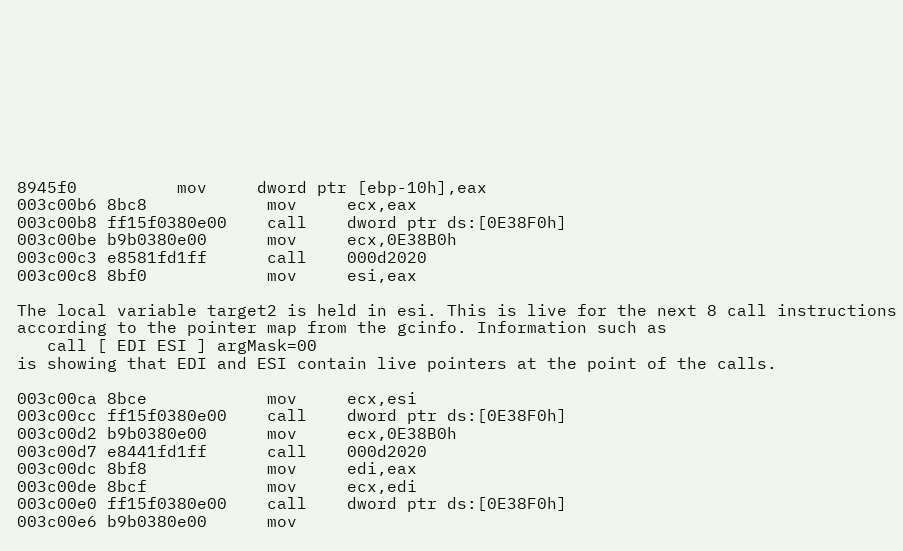8945f0          mov     dword ptr [ebp-10h],eax
003c00b6 8bc8            mov     ecx,eax
003c00b8 ff15f0380e00    call    dword ptr ds:[0E38F0h]
003c00be b9b0380e00      mov     ecx,0E38B0h
003c00c3 e8581fd1ff      call    000d2020
003c00c8 8bf0            mov     esi,eax

The local variable target2 is held in esi. This is live for the next 8 call instructions according to the pointer map from the gcinfo. Information such as
   call [ EDI ESI ] argMask=00
is showing that EDI and ESI contain live pointers at the point of the calls.

003c00ca 8bce            mov     ecx,esi
003c00cc ff15f0380e00    call    dword ptr ds:[0E38F0h]
003c00d2 b9b0380e00      mov     ecx,0E38B0h
003c00d7 e8441fd1ff      call    000d2020
003c00dc 8bf8            mov     edi,eax
003c00de 8bcf            mov     ecx,edi
003c00e0 ff15f0380e00    call    dword ptr ds:[0E38F0h]
003c00e6 b9b0380e00      mov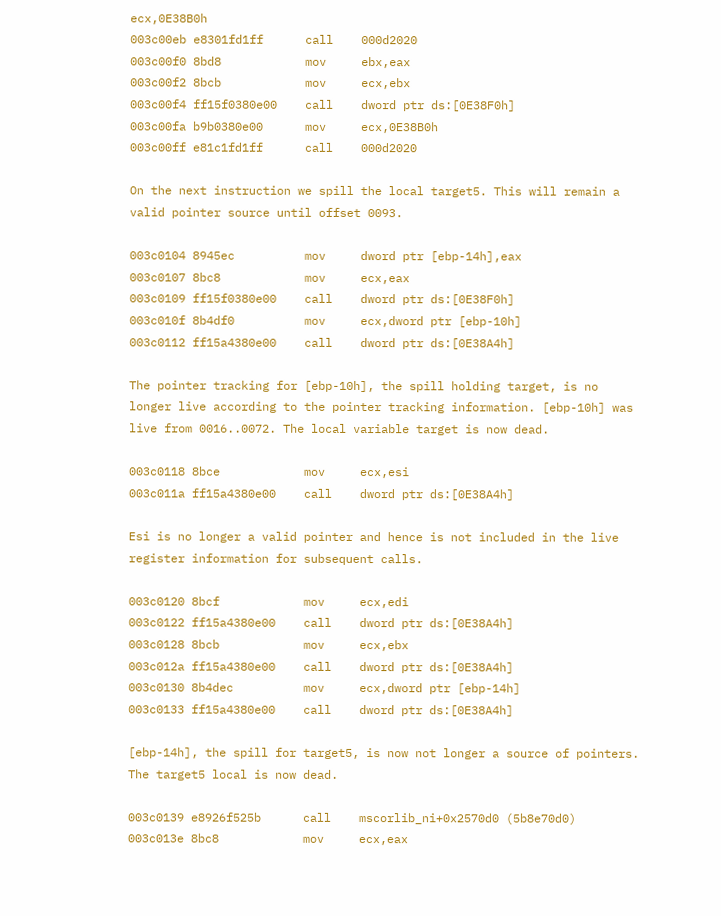ecx,0E38B0h
003c00eb e8301fd1ff      call    000d2020
003c00f0 8bd8            mov     ebx,eax
003c00f2 8bcb            mov     ecx,ebx
003c00f4 ff15f0380e00    call    dword ptr ds:[0E38F0h]
003c00fa b9b0380e00      mov     ecx,0E38B0h
003c00ff e81c1fd1ff      call    000d2020

On the next instruction we spill the local target5. This will remain a valid pointer source until offset 0093.

003c0104 8945ec          mov     dword ptr [ebp-14h],eax
003c0107 8bc8            mov     ecx,eax
003c0109 ff15f0380e00    call    dword ptr ds:[0E38F0h]
003c010f 8b4df0          mov     ecx,dword ptr [ebp-10h]
003c0112 ff15a4380e00    call    dword ptr ds:[0E38A4h]

The pointer tracking for [ebp-10h], the spill holding target, is no longer live according to the pointer tracking information. [ebp-10h] was live from 0016..0072. The local variable target is now dead.

003c0118 8bce            mov     ecx,esi
003c011a ff15a4380e00    call    dword ptr ds:[0E38A4h]

Esi is no longer a valid pointer and hence is not included in the live register information for subsequent calls.

003c0120 8bcf            mov     ecx,edi
003c0122 ff15a4380e00    call    dword ptr ds:[0E38A4h]
003c0128 8bcb            mov     ecx,ebx
003c012a ff15a4380e00    call    dword ptr ds:[0E38A4h]
003c0130 8b4dec          mov     ecx,dword ptr [ebp-14h]
003c0133 ff15a4380e00    call    dword ptr ds:[0E38A4h]

[ebp-14h], the spill for target5, is now not longer a source of pointers. The target5 local is now dead.

003c0139 e8926f525b      call    mscorlib_ni+0x2570d0 (5b8e70d0)
003c013e 8bc8            mov     ecx,eax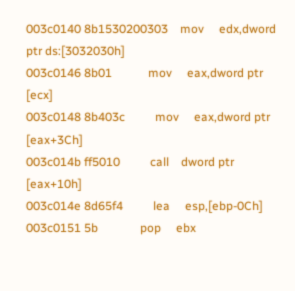003c0140 8b1530200303    mov     edx,dword ptr ds:[3032030h]
003c0146 8b01            mov     eax,dword ptr [ecx]
003c0148 8b403c          mov     eax,dword ptr [eax+3Ch]
003c014b ff5010          call    dword ptr [eax+10h]
003c014e 8d65f4          lea     esp,[ebp-0Ch]
003c0151 5b              pop     ebx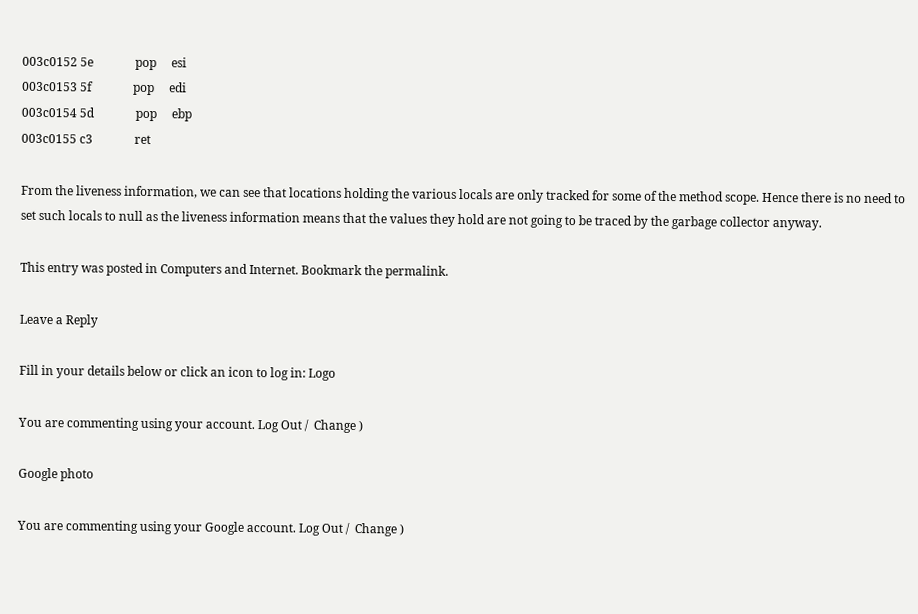003c0152 5e              pop     esi
003c0153 5f              pop     edi
003c0154 5d              pop     ebp
003c0155 c3              ret

From the liveness information, we can see that locations holding the various locals are only tracked for some of the method scope. Hence there is no need to set such locals to null as the liveness information means that the values they hold are not going to be traced by the garbage collector anyway.

This entry was posted in Computers and Internet. Bookmark the permalink.

Leave a Reply

Fill in your details below or click an icon to log in: Logo

You are commenting using your account. Log Out /  Change )

Google photo

You are commenting using your Google account. Log Out /  Change )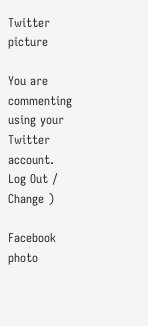Twitter picture

You are commenting using your Twitter account. Log Out /  Change )

Facebook photo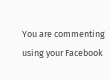You are commenting using your Facebook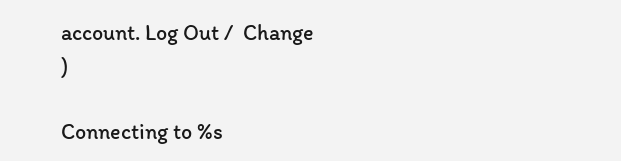account. Log Out /  Change )

Connecting to %s